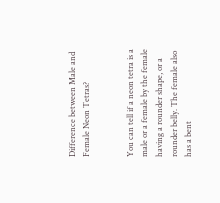Difference between Male and Female Neon Tetras?


You can tell if a neon tetra is a male or a female by the female having a rounder shape, or a rounder belly. The female also has a bent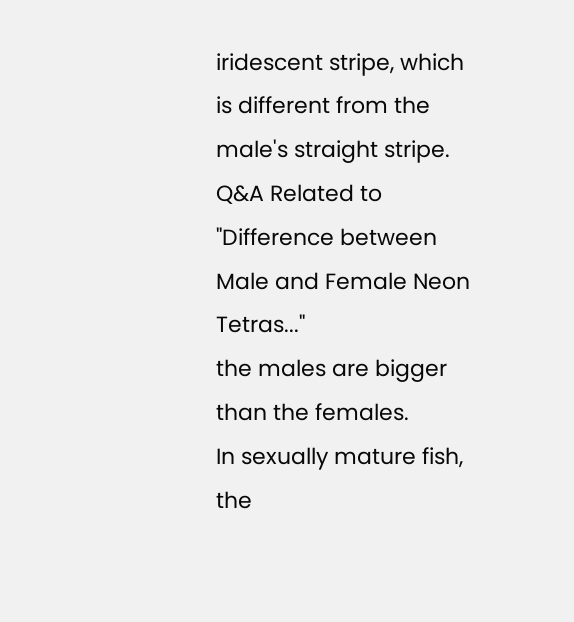iridescent stripe, which is different from the male's straight stripe.
Q&A Related to "Difference between Male and Female Neon Tetras..."
the males are bigger than the females.
In sexually mature fish, the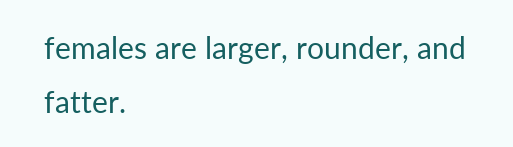females are larger, rounder, and fatter.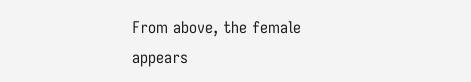From above, the female appears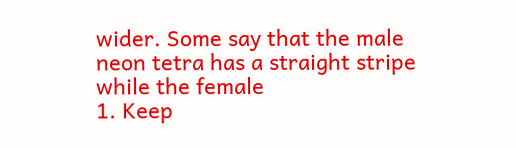wider. Some say that the male neon tetra has a straight stripe while the female
1. Keep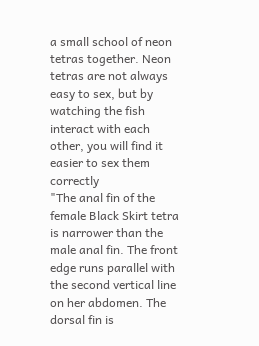a small school of neon tetras together. Neon tetras are not always easy to sex, but by watching the fish interact with each other, you will find it easier to sex them correctly
"The anal fin of the female Black Skirt tetra is narrower than the male anal fin. The front edge runs parallel with the second vertical line on her abdomen. The dorsal fin is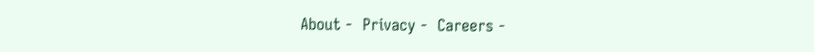About -  Privacy -  Careers -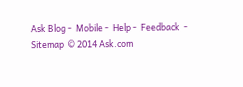Ask Blog -  Mobile -  Help -  Feedback  -  Sitemap  © 2014 Ask.com